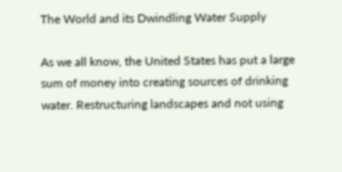The World and its Dwindling Water Supply

As we all know, the United States has put a large sum of money into creating sources of drinking water. Restructuring landscapes and not using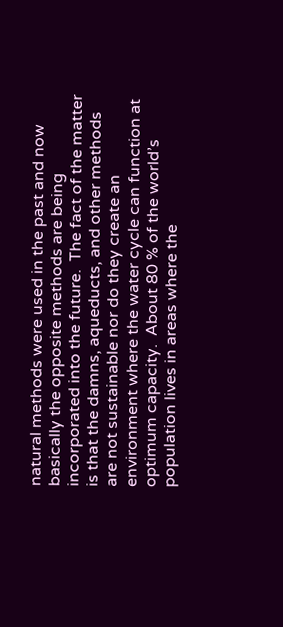natural methods were used in the past and now basically the opposite methods are being incorporated into the future.  The fact of the matter is that the damns, aqueducts, and other methods are not sustainable nor do they create an environment where the water cycle can function at optimum capacity.  About 80 % of the world’s population lives in areas where the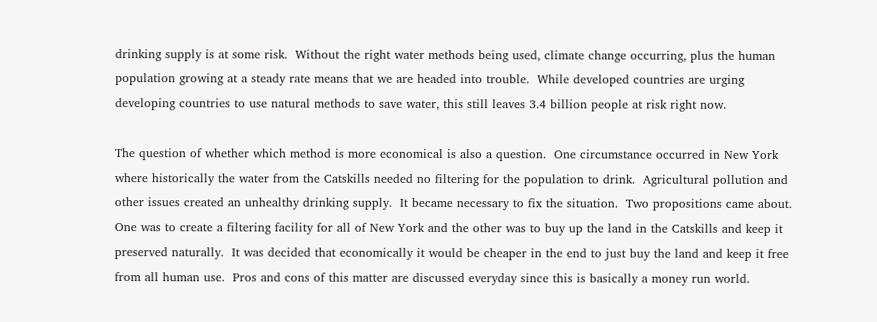drinking supply is at some risk.  Without the right water methods being used, climate change occurring, plus the human population growing at a steady rate means that we are headed into trouble.  While developed countries are urging developing countries to use natural methods to save water, this still leaves 3.4 billion people at risk right now.

The question of whether which method is more economical is also a question.  One circumstance occurred in New York where historically the water from the Catskills needed no filtering for the population to drink.  Agricultural pollution and other issues created an unhealthy drinking supply.  It became necessary to fix the situation.  Two propositions came about.  One was to create a filtering facility for all of New York and the other was to buy up the land in the Catskills and keep it preserved naturally.  It was decided that economically it would be cheaper in the end to just buy the land and keep it free from all human use.  Pros and cons of this matter are discussed everyday since this is basically a money run world.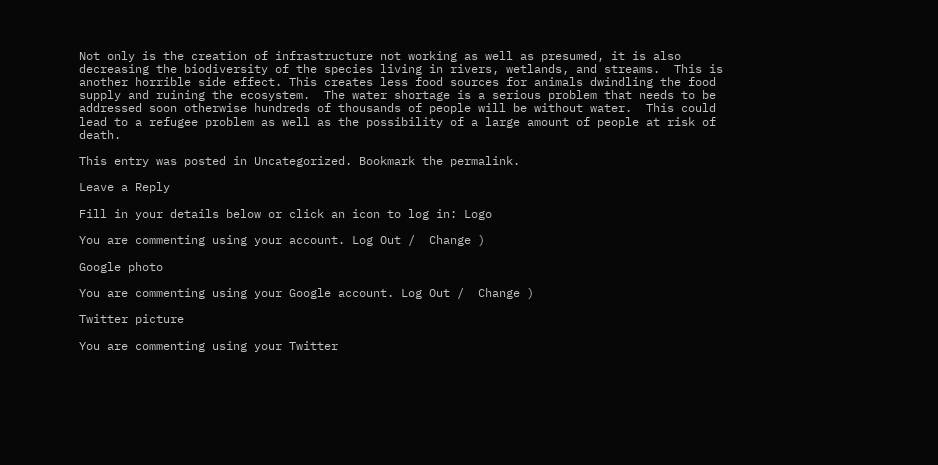Not only is the creation of infrastructure not working as well as presumed, it is also decreasing the biodiversity of the species living in rivers, wetlands, and streams.  This is another horrible side effect. This creates less food sources for animals dwindling the food supply and ruining the ecosystem.  The water shortage is a serious problem that needs to be addressed soon otherwise hundreds of thousands of people will be without water.  This could lead to a refugee problem as well as the possibility of a large amount of people at risk of death.

This entry was posted in Uncategorized. Bookmark the permalink.

Leave a Reply

Fill in your details below or click an icon to log in: Logo

You are commenting using your account. Log Out /  Change )

Google photo

You are commenting using your Google account. Log Out /  Change )

Twitter picture

You are commenting using your Twitter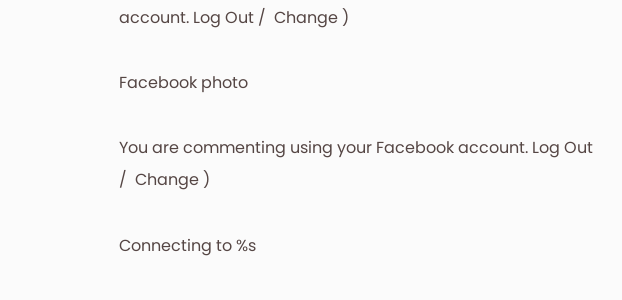account. Log Out /  Change )

Facebook photo

You are commenting using your Facebook account. Log Out /  Change )

Connecting to %s